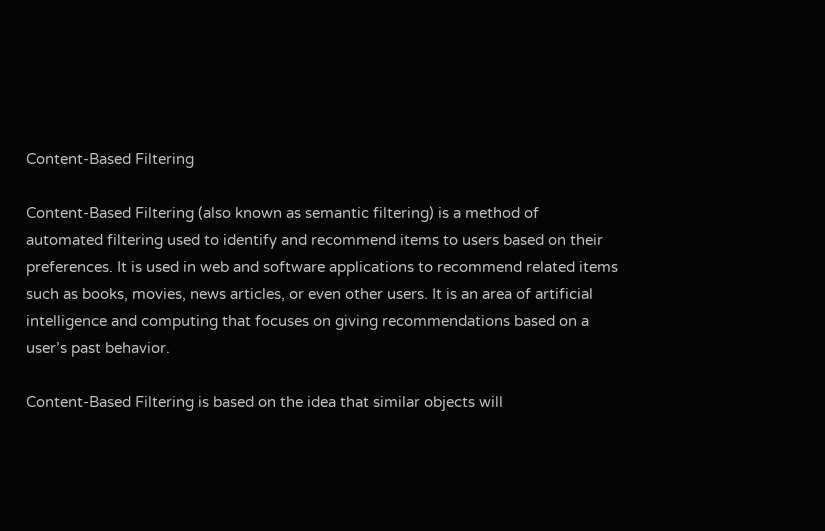Content-Based Filtering

Content-Based Filtering (also known as semantic filtering) is a method of automated filtering used to identify and recommend items to users based on their preferences. It is used in web and software applications to recommend related items such as books, movies, news articles, or even other users. It is an area of artificial intelligence and computing that focuses on giving recommendations based on a user’s past behavior.

Content-Based Filtering is based on the idea that similar objects will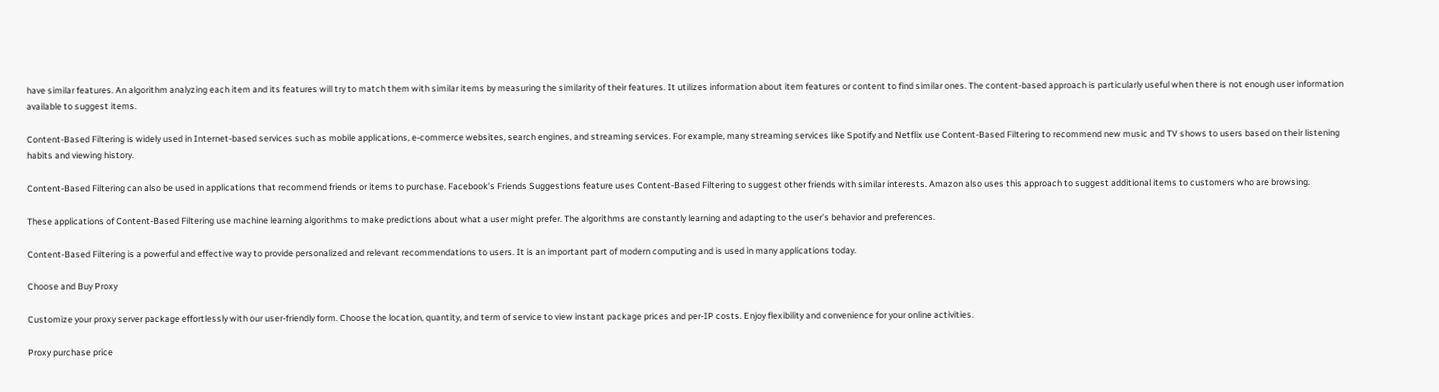have similar features. An algorithm analyzing each item and its features will try to match them with similar items by measuring the similarity of their features. It utilizes information about item features or content to find similar ones. The content-based approach is particularly useful when there is not enough user information available to suggest items.

Content-Based Filtering is widely used in Internet-based services such as mobile applications, e-commerce websites, search engines, and streaming services. For example, many streaming services like Spotify and Netflix use Content-Based Filtering to recommend new music and TV shows to users based on their listening habits and viewing history.

Content-Based Filtering can also be used in applications that recommend friends or items to purchase. Facebook’s Friends Suggestions feature uses Content-Based Filtering to suggest other friends with similar interests. Amazon also uses this approach to suggest additional items to customers who are browsing.

These applications of Content-Based Filtering use machine learning algorithms to make predictions about what a user might prefer. The algorithms are constantly learning and adapting to the user’s behavior and preferences.

Content-Based Filtering is a powerful and effective way to provide personalized and relevant recommendations to users. It is an important part of modern computing and is used in many applications today.

Choose and Buy Proxy

Customize your proxy server package effortlessly with our user-friendly form. Choose the location, quantity, and term of service to view instant package prices and per-IP costs. Enjoy flexibility and convenience for your online activities.

Proxy purchase price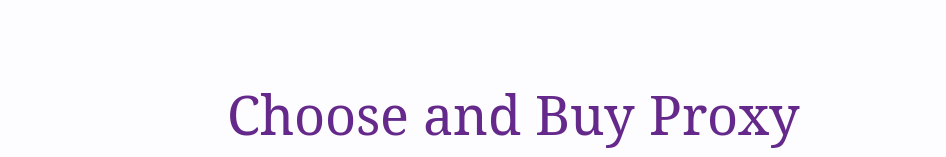Choose and Buy Proxy